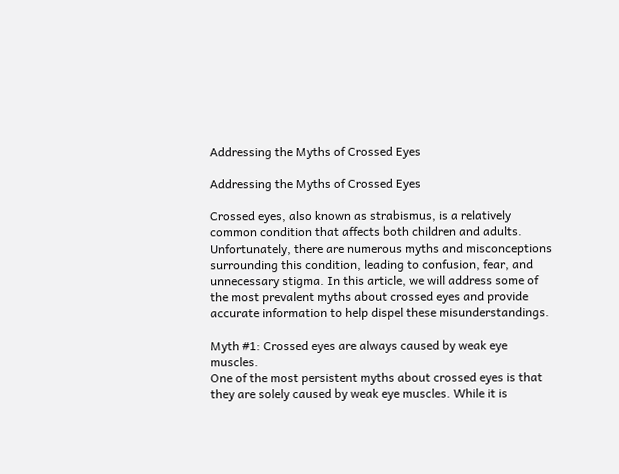Addressing the Myths of Crossed Eyes

Addressing the Myths of Crossed Eyes

Crossed eyes, also known as strabismus, is a relatively common condition that affects both children and adults. Unfortunately, there are numerous myths and misconceptions surrounding this condition, leading to confusion, fear, and unnecessary stigma. In this article, we will address some of the most prevalent myths about crossed eyes and provide accurate information to help dispel these misunderstandings.

Myth #1: Crossed eyes are always caused by weak eye muscles.
One of the most persistent myths about crossed eyes is that they are solely caused by weak eye muscles. While it is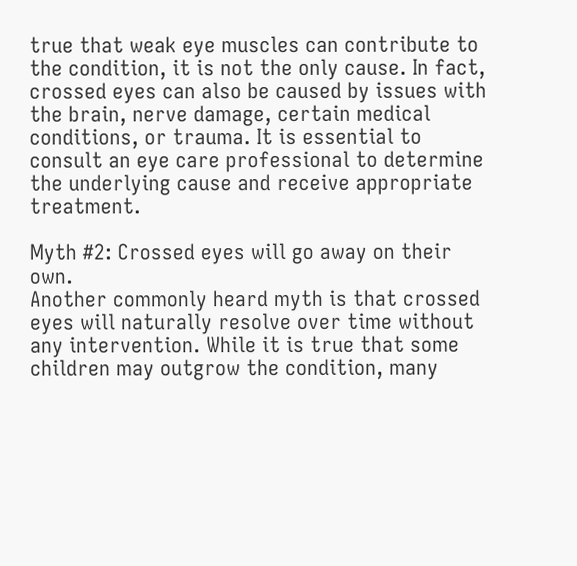true that weak eye muscles can contribute to the condition, it is not the only cause. In fact, crossed eyes can also be caused by issues with the brain, nerve damage, certain medical conditions, or trauma. It is essential to consult an eye care professional to determine the underlying cause and receive appropriate treatment.

Myth #2: Crossed eyes will go away on their own.
Another commonly heard myth is that crossed eyes will naturally resolve over time without any intervention. While it is true that some children may outgrow the condition, many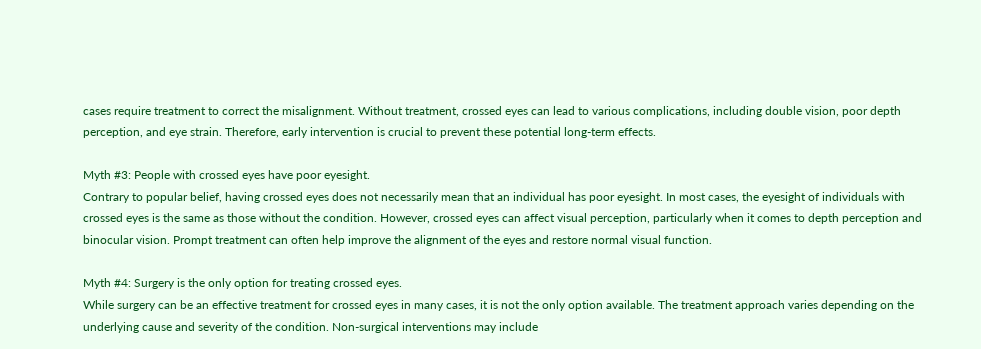cases require treatment to correct the misalignment. Without treatment, crossed eyes can lead to various complications, including double vision, poor depth perception, and eye strain. Therefore, early intervention is crucial to prevent these potential long-term effects.

Myth #3: People with crossed eyes have poor eyesight.
Contrary to popular belief, having crossed eyes does not necessarily mean that an individual has poor eyesight. In most cases, the eyesight of individuals with crossed eyes is the same as those without the condition. However, crossed eyes can affect visual perception, particularly when it comes to depth perception and binocular vision. Prompt treatment can often help improve the alignment of the eyes and restore normal visual function.

Myth #4: Surgery is the only option for treating crossed eyes.
While surgery can be an effective treatment for crossed eyes in many cases, it is not the only option available. The treatment approach varies depending on the underlying cause and severity of the condition. Non-surgical interventions may include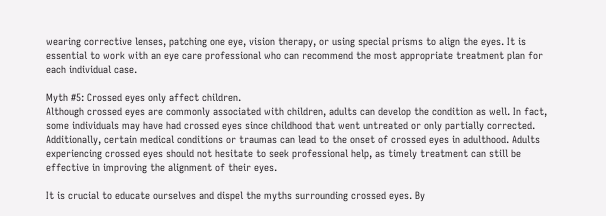wearing corrective lenses, patching one eye, vision therapy, or using special prisms to align the eyes. It is essential to work with an eye care professional who can recommend the most appropriate treatment plan for each individual case.

Myth #5: Crossed eyes only affect children.
Although crossed eyes are commonly associated with children, adults can develop the condition as well. In fact, some individuals may have had crossed eyes since childhood that went untreated or only partially corrected. Additionally, certain medical conditions or traumas can lead to the onset of crossed eyes in adulthood. Adults experiencing crossed eyes should not hesitate to seek professional help, as timely treatment can still be effective in improving the alignment of their eyes.

It is crucial to educate ourselves and dispel the myths surrounding crossed eyes. By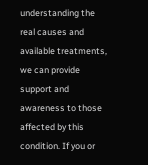understanding the real causes and available treatments, we can provide support and awareness to those affected by this condition. If you or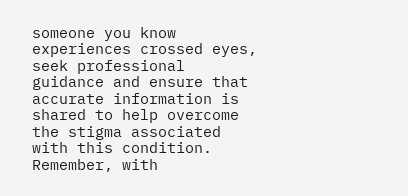someone you know experiences crossed eyes, seek professional guidance and ensure that accurate information is shared to help overcome the stigma associated with this condition. Remember, with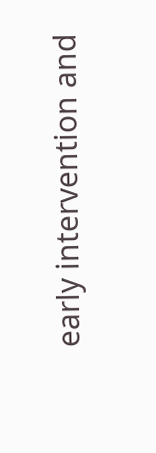early intervention and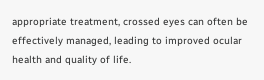appropriate treatment, crossed eyes can often be effectively managed, leading to improved ocular health and quality of life.